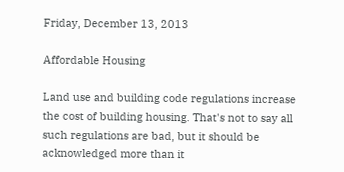Friday, December 13, 2013

Affordable Housing

Land use and building code regulations increase the cost of building housing. That's not to say all such regulations are bad, but it should be acknowledged more than it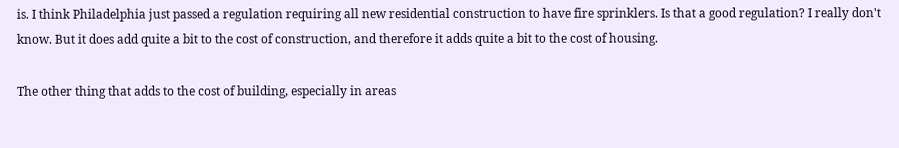is. I think Philadelphia just passed a regulation requiring all new residential construction to have fire sprinklers. Is that a good regulation? I really don't know. But it does add quite a bit to the cost of construction, and therefore it adds quite a bit to the cost of housing.

The other thing that adds to the cost of building, especially in areas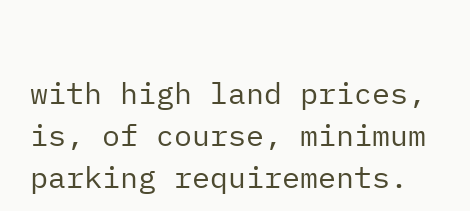with high land prices, is, of course, minimum parking requirements.